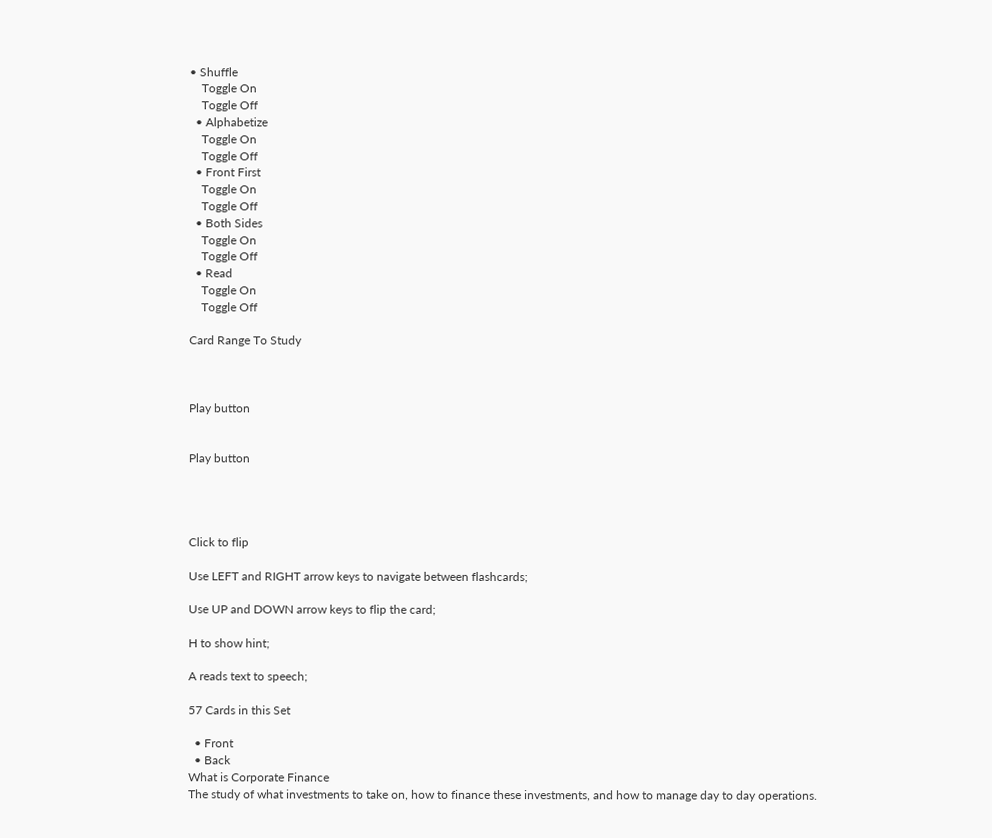• Shuffle
    Toggle On
    Toggle Off
  • Alphabetize
    Toggle On
    Toggle Off
  • Front First
    Toggle On
    Toggle Off
  • Both Sides
    Toggle On
    Toggle Off
  • Read
    Toggle On
    Toggle Off

Card Range To Study



Play button


Play button




Click to flip

Use LEFT and RIGHT arrow keys to navigate between flashcards;

Use UP and DOWN arrow keys to flip the card;

H to show hint;

A reads text to speech;

57 Cards in this Set

  • Front
  • Back
What is Corporate Finance
The study of what investments to take on, how to finance these investments, and how to manage day to day operations.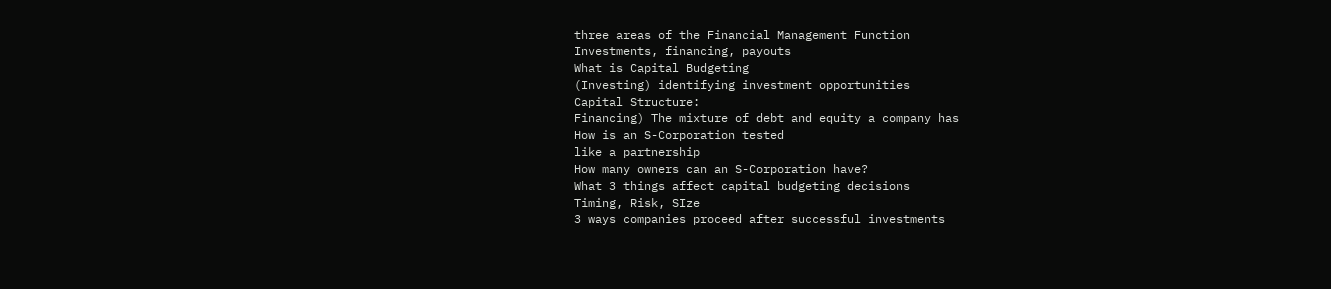three areas of the Financial Management Function
Investments, financing, payouts
What is Capital Budgeting
(Investing) identifying investment opportunities
Capital Structure:
Financing) The mixture of debt and equity a company has
How is an S-Corporation tested
like a partnership
How many owners can an S-Corporation have?
What 3 things affect capital budgeting decisions
Timing, Risk, SIze
3 ways companies proceed after successful investments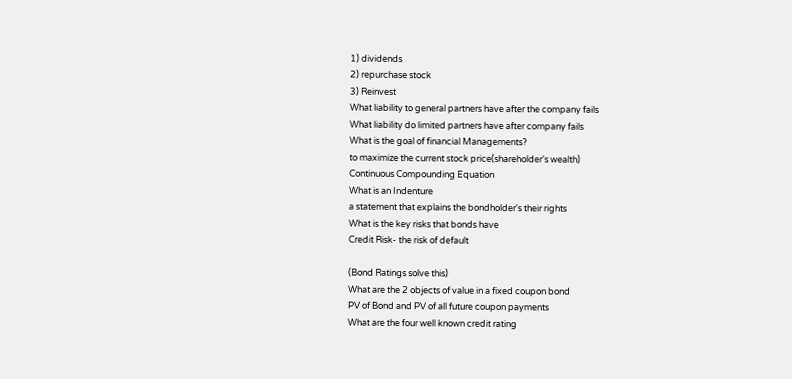1) dividends
2) repurchase stock
3) Reinvest
What liability to general partners have after the company fails
What liability do limited partners have after company fails
What is the goal of financial Managements?
to maximize the current stock price(shareholder's wealth)
Continuous Compounding Equation
What is an Indenture
a statement that explains the bondholder's their rights
What is the key risks that bonds have
Credit Risk- the risk of default

(Bond Ratings solve this)
What are the 2 objects of value in a fixed coupon bond
PV of Bond and PV of all future coupon payments
What are the four well known credit rating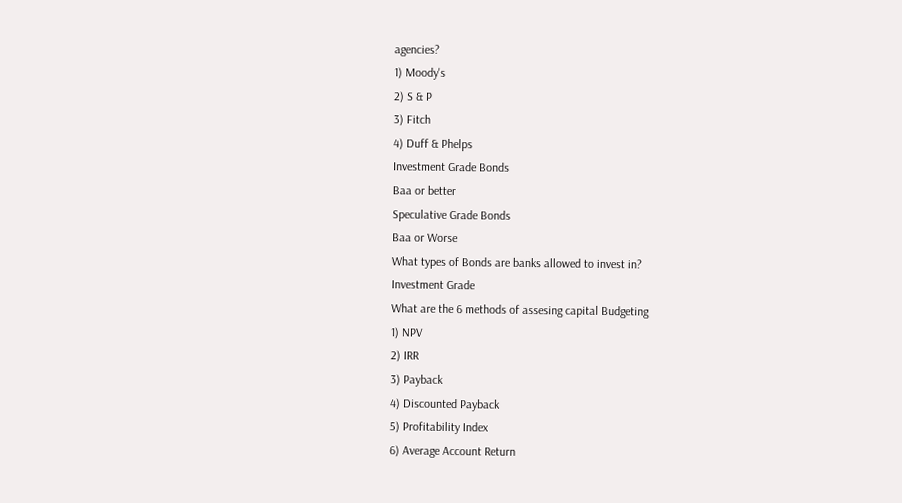agencies?
1) Moody's
2) S & P
3) Fitch
4) Duff & Phelps
Investment Grade Bonds
Baa or better
Speculative Grade Bonds
Baa or Worse
What types of Bonds are banks allowed to invest in?
Investment Grade
What are the 6 methods of assesing capital Budgeting
1) NPV
2) IRR
3) Payback
4) Discounted Payback
5) Profitability Index
6) Average Account Return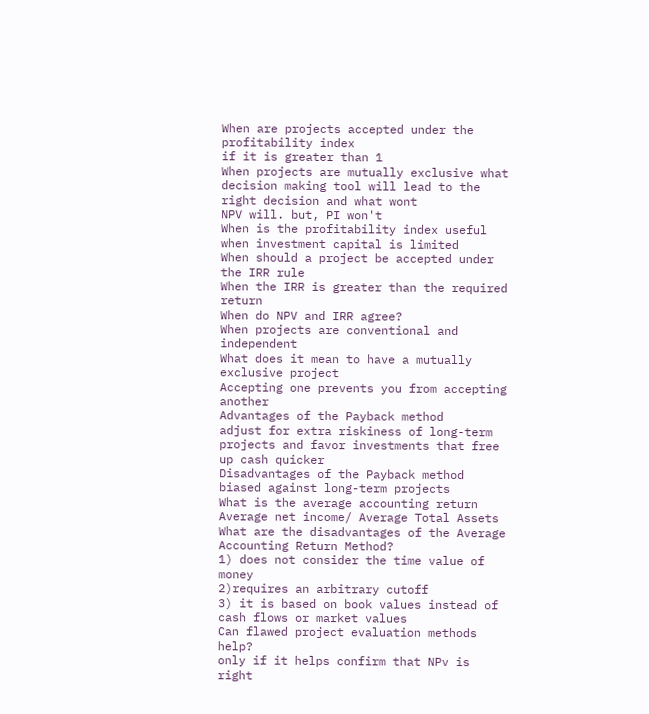When are projects accepted under the profitability index
if it is greater than 1
When projects are mutually exclusive what decision making tool will lead to the right decision and what wont
NPV will. but, PI won't
When is the profitability index useful
when investment capital is limited
When should a project be accepted under the IRR rule
When the IRR is greater than the required return
When do NPV and IRR agree?
When projects are conventional and independent
What does it mean to have a mutually exclusive project
Accepting one prevents you from accepting another
Advantages of the Payback method
adjust for extra riskiness of long-term projects and favor investments that free up cash quicker
Disadvantages of the Payback method
biased against long-term projects
What is the average accounting return
Average net income/ Average Total Assets
What are the disadvantages of the Average Accounting Return Method?
1) does not consider the time value of money
2)requires an arbitrary cutoff
3) it is based on book values instead of cash flows or market values
Can flawed project evaluation methods help?
only if it helps confirm that NPv is right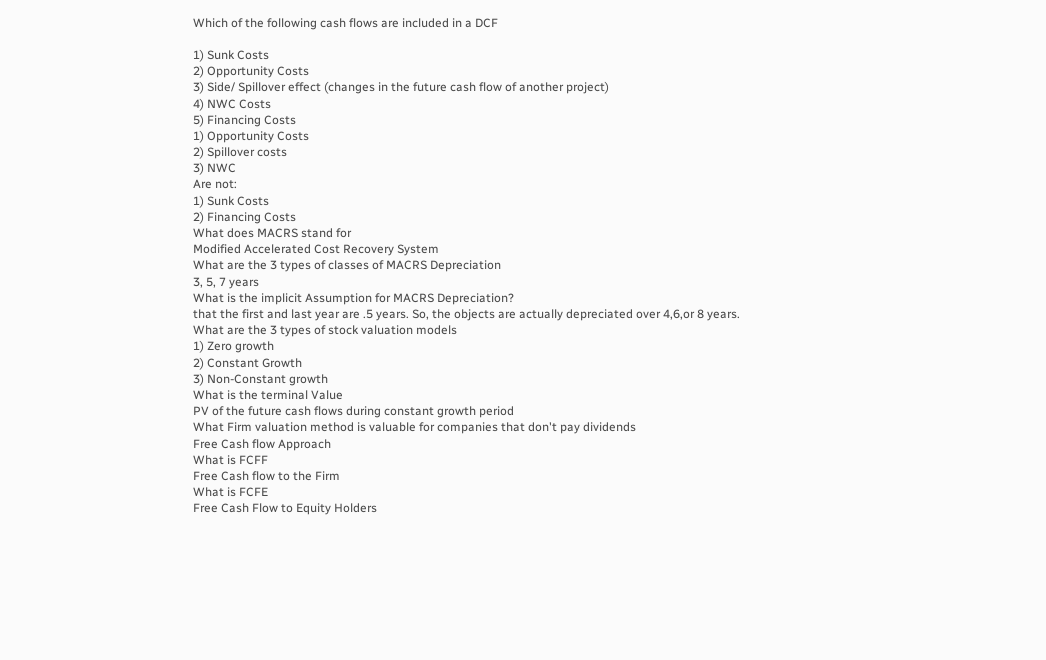Which of the following cash flows are included in a DCF

1) Sunk Costs
2) Opportunity Costs
3) Side/ Spillover effect (changes in the future cash flow of another project)
4) NWC Costs
5) Financing Costs
1) Opportunity Costs
2) Spillover costs
3) NWC
Are not:
1) Sunk Costs
2) Financing Costs
What does MACRS stand for
Modified Accelerated Cost Recovery System
What are the 3 types of classes of MACRS Depreciation
3, 5, 7 years
What is the implicit Assumption for MACRS Depreciation?
that the first and last year are .5 years. So, the objects are actually depreciated over 4,6,or 8 years.
What are the 3 types of stock valuation models
1) Zero growth
2) Constant Growth
3) Non-Constant growth
What is the terminal Value
PV of the future cash flows during constant growth period
What Firm valuation method is valuable for companies that don't pay dividends
Free Cash flow Approach
What is FCFF
Free Cash flow to the Firm
What is FCFE
Free Cash Flow to Equity Holders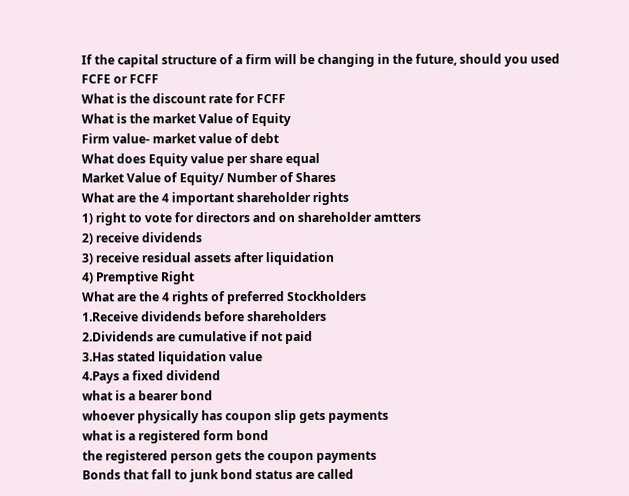If the capital structure of a firm will be changing in the future, should you used FCFE or FCFF
What is the discount rate for FCFF
What is the market Value of Equity
Firm value- market value of debt
What does Equity value per share equal
Market Value of Equity/ Number of Shares
What are the 4 important shareholder rights
1) right to vote for directors and on shareholder amtters
2) receive dividends
3) receive residual assets after liquidation
4) Premptive Right
What are the 4 rights of preferred Stockholders
1.Receive dividends before shareholders
2.Dividends are cumulative if not paid
3.Has stated liquidation value
4.Pays a fixed dividend
what is a bearer bond
whoever physically has coupon slip gets payments
what is a registered form bond
the registered person gets the coupon payments
Bonds that fall to junk bond status are called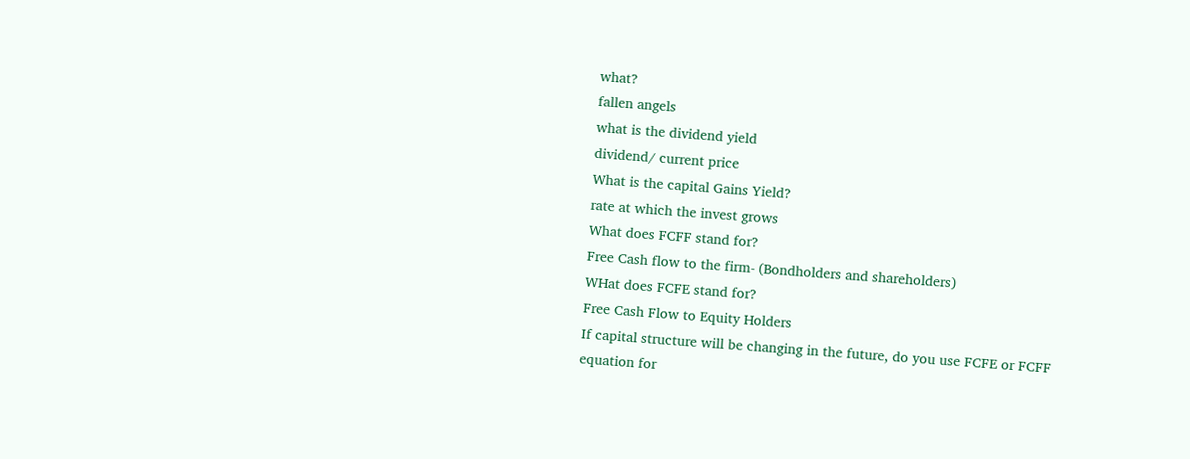what?
fallen angels
what is the dividend yield
dividend/ current price
What is the capital Gains Yield?
rate at which the invest grows
What does FCFF stand for?
Free Cash flow to the firm- (Bondholders and shareholders)
WHat does FCFE stand for?
Free Cash Flow to Equity Holders
If capital structure will be changing in the future, do you use FCFE or FCFF
equation for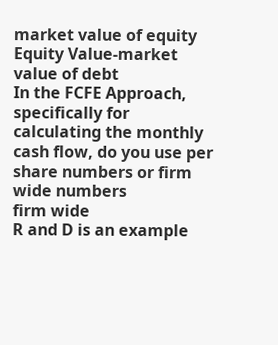market value of equity
Equity Value-market value of debt
In the FCFE Approach, specifically for calculating the monthly cash flow, do you use per share numbers or firm wide numbers
firm wide
R and D is an example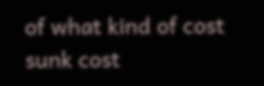of what kind of cost
sunk cost